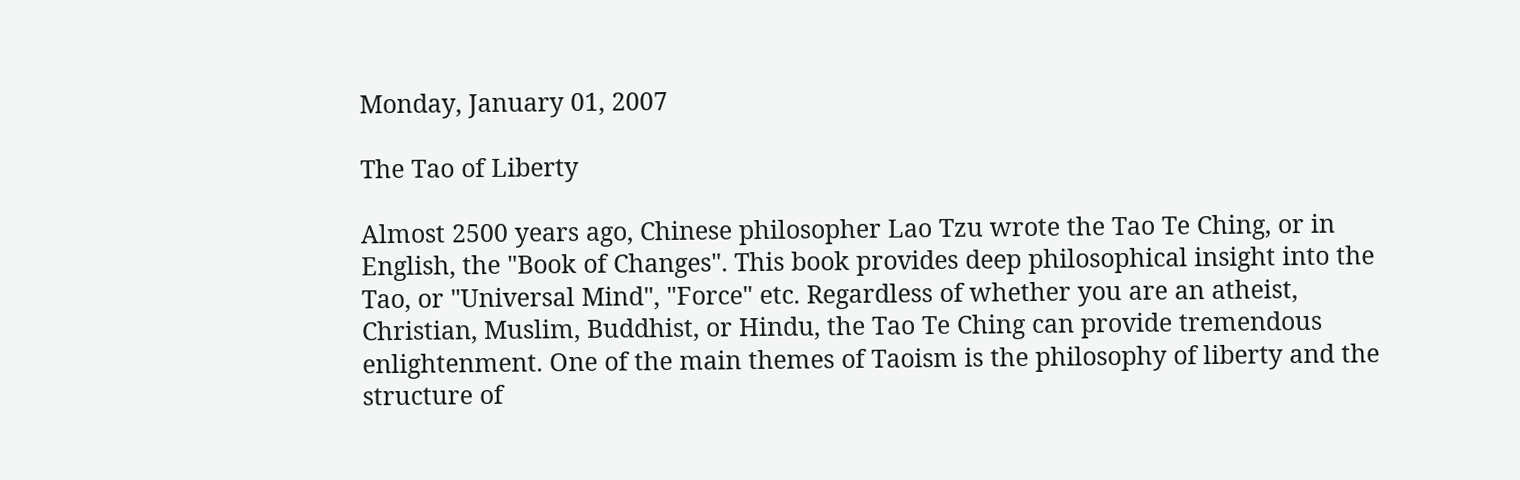Monday, January 01, 2007

The Tao of Liberty

Almost 2500 years ago, Chinese philosopher Lao Tzu wrote the Tao Te Ching, or in English, the "Book of Changes". This book provides deep philosophical insight into the Tao, or "Universal Mind", "Force" etc. Regardless of whether you are an atheist, Christian, Muslim, Buddhist, or Hindu, the Tao Te Ching can provide tremendous enlightenment. One of the main themes of Taoism is the philosophy of liberty and the structure of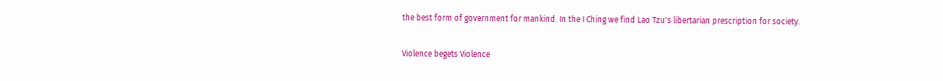the best form of government for mankind. In the I Ching we find Lao Tzu's libertarian prescription for society.

Violence begets Violence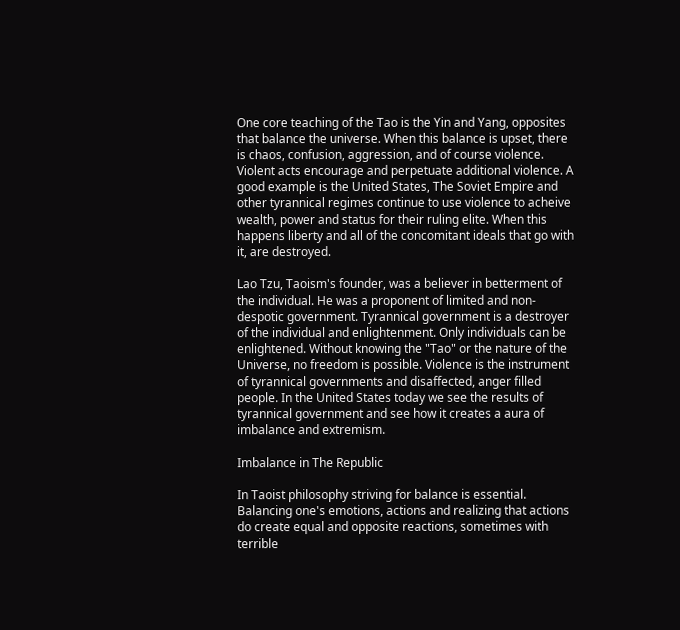One core teaching of the Tao is the Yin and Yang, opposites that balance the universe. When this balance is upset, there is chaos, confusion, aggression, and of course violence. Violent acts encourage and perpetuate additional violence. A good example is the United States, The Soviet Empire and other tyrannical regimes continue to use violence to acheive wealth, power and status for their ruling elite. When this happens liberty and all of the concomitant ideals that go with it, are destroyed.

Lao Tzu, Taoism's founder, was a believer in betterment of the individual. He was a proponent of limited and non-despotic government. Tyrannical government is a destroyer of the individual and enlightenment. Only individuals can be enlightened. Without knowing the "Tao" or the nature of the Universe, no freedom is possible. Violence is the instrument of tyrannical governments and disaffected, anger filled people. In the United States today we see the results of tyrannical government and see how it creates a aura of imbalance and extremism.

Imbalance in The Republic

In Taoist philosophy striving for balance is essential. Balancing one's emotions, actions and realizing that actions do create equal and opposite reactions, sometimes with terrible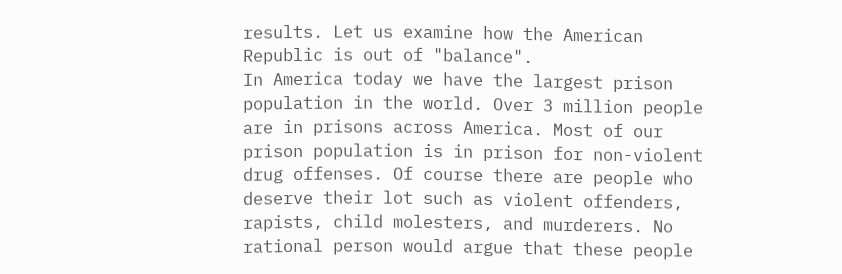results. Let us examine how the American Republic is out of "balance".
In America today we have the largest prison population in the world. Over 3 million people are in prisons across America. Most of our prison population is in prison for non-violent drug offenses. Of course there are people who deserve their lot such as violent offenders, rapists, child molesters, and murderers. No rational person would argue that these people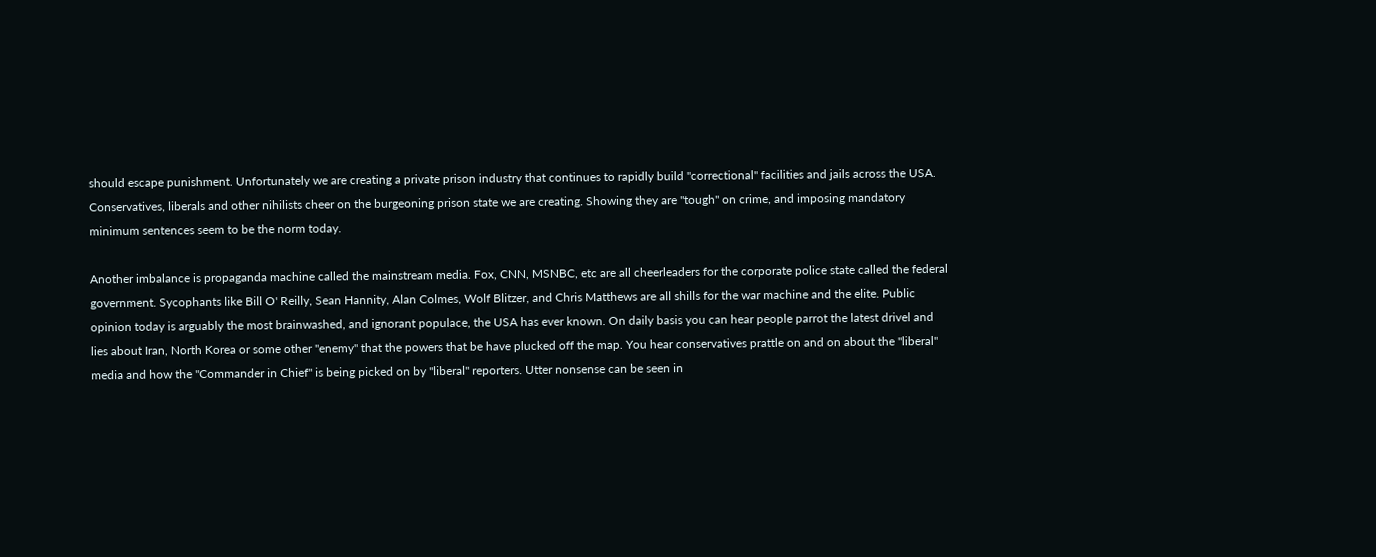should escape punishment. Unfortunately we are creating a private prison industry that continues to rapidly build "correctional" facilities and jails across the USA. Conservatives, liberals and other nihilists cheer on the burgeoning prison state we are creating. Showing they are "tough" on crime, and imposing mandatory minimum sentences seem to be the norm today.

Another imbalance is propaganda machine called the mainstream media. Fox, CNN, MSNBC, etc are all cheerleaders for the corporate police state called the federal government. Sycophants like Bill O' Reilly, Sean Hannity, Alan Colmes, Wolf Blitzer, and Chris Matthews are all shills for the war machine and the elite. Public opinion today is arguably the most brainwashed, and ignorant populace, the USA has ever known. On daily basis you can hear people parrot the latest drivel and lies about Iran, North Korea or some other "enemy" that the powers that be have plucked off the map. You hear conservatives prattle on and on about the "liberal" media and how the "Commander in Chief" is being picked on by "liberal" reporters. Utter nonsense can be seen in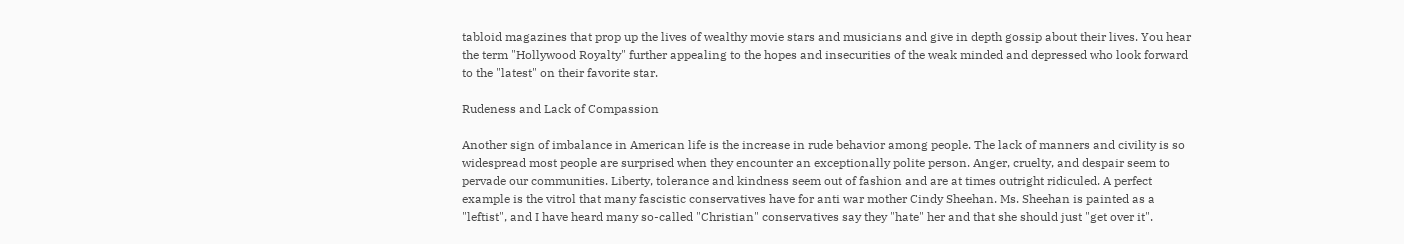tabloid magazines that prop up the lives of wealthy movie stars and musicians and give in depth gossip about their lives. You hear the term "Hollywood Royalty" further appealing to the hopes and insecurities of the weak minded and depressed who look forward to the "latest" on their favorite star.

Rudeness and Lack of Compassion

Another sign of imbalance in American life is the increase in rude behavior among people. The lack of manners and civility is so widespread most people are surprised when they encounter an exceptionally polite person. Anger, cruelty, and despair seem to pervade our communities. Liberty, tolerance and kindness seem out of fashion and are at times outright ridiculed. A perfect example is the vitrol that many fascistic conservatives have for anti war mother Cindy Sheehan. Ms. Sheehan is painted as a "leftist", and I have heard many so-called "Christian" conservatives say they "hate" her and that she should just "get over it".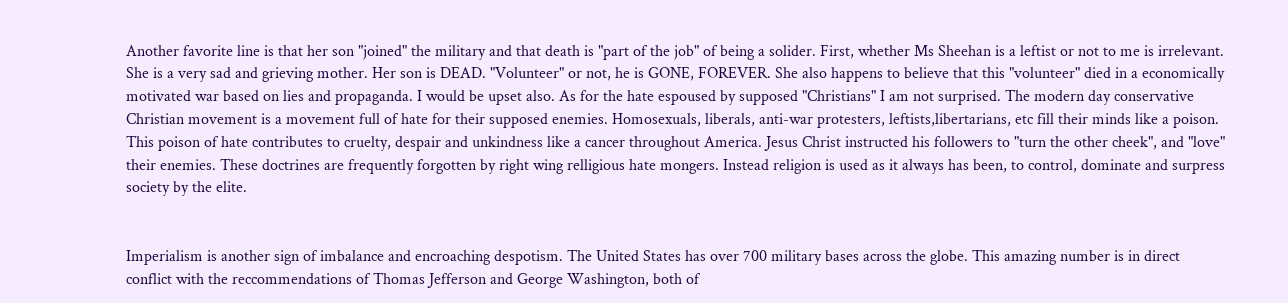Another favorite line is that her son "joined" the military and that death is "part of the job" of being a solider. First, whether Ms Sheehan is a leftist or not to me is irrelevant. She is a very sad and grieving mother. Her son is DEAD. "Volunteer" or not, he is GONE, FOREVER. She also happens to believe that this "volunteer" died in a economically motivated war based on lies and propaganda. I would be upset also. As for the hate espoused by supposed "Christians" I am not surprised. The modern day conservative Christian movement is a movement full of hate for their supposed enemies. Homosexuals, liberals, anti-war protesters, leftists,libertarians, etc fill their minds like a poison. This poison of hate contributes to cruelty, despair and unkindness like a cancer throughout America. Jesus Christ instructed his followers to "turn the other cheek", and "love" their enemies. These doctrines are frequently forgotten by right wing relligious hate mongers. Instead religion is used as it always has been, to control, dominate and surpress society by the elite.


Imperialism is another sign of imbalance and encroaching despotism. The United States has over 700 military bases across the globe. This amazing number is in direct conflict with the reccommendations of Thomas Jefferson and George Washington, both of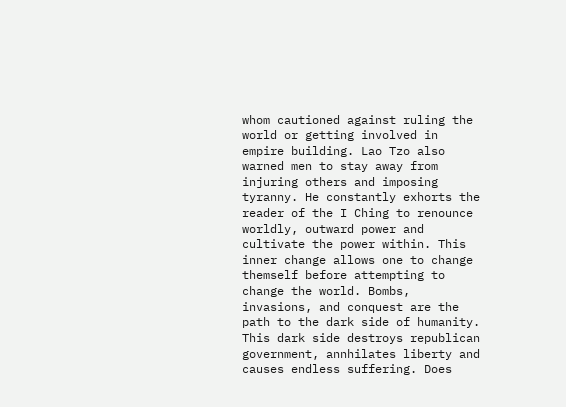whom cautioned against ruling the world or getting involved in empire building. Lao Tzo also warned men to stay away from injuring others and imposing tyranny. He constantly exhorts the reader of the I Ching to renounce worldly, outward power and cultivate the power within. This inner change allows one to change themself before attempting to change the world. Bombs, invasions, and conquest are the path to the dark side of humanity. This dark side destroys republican government, annhilates liberty and causes endless suffering. Does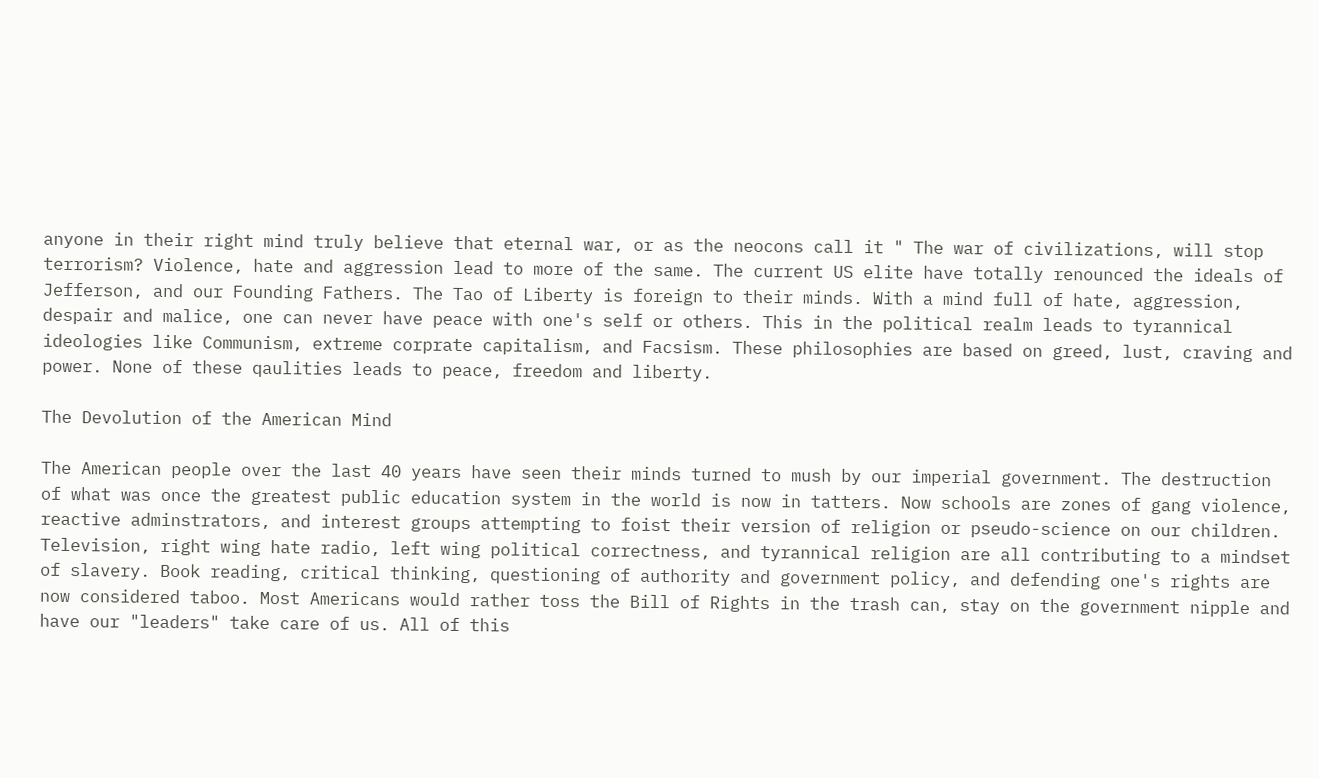anyone in their right mind truly believe that eternal war, or as the neocons call it " The war of civilizations, will stop terrorism? Violence, hate and aggression lead to more of the same. The current US elite have totally renounced the ideals of Jefferson, and our Founding Fathers. The Tao of Liberty is foreign to their minds. With a mind full of hate, aggression, despair and malice, one can never have peace with one's self or others. This in the political realm leads to tyrannical ideologies like Communism, extreme corprate capitalism, and Facsism. These philosophies are based on greed, lust, craving and power. None of these qaulities leads to peace, freedom and liberty.

The Devolution of the American Mind

The American people over the last 40 years have seen their minds turned to mush by our imperial government. The destruction of what was once the greatest public education system in the world is now in tatters. Now schools are zones of gang violence, reactive adminstrators, and interest groups attempting to foist their version of religion or pseudo-science on our children. Television, right wing hate radio, left wing political correctness, and tyrannical religion are all contributing to a mindset of slavery. Book reading, critical thinking, questioning of authority and government policy, and defending one's rights are now considered taboo. Most Americans would rather toss the Bill of Rights in the trash can, stay on the government nipple and have our "leaders" take care of us. All of this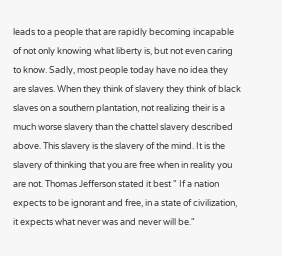leads to a people that are rapidly becoming incapable of not only knowing what liberty is, but not even caring to know. Sadly, most people today have no idea they are slaves. When they think of slavery they think of black slaves on a southern plantation, not realizing their is a much worse slavery than the chattel slavery described above. This slavery is the slavery of the mind. It is the slavery of thinking that you are free when in reality you are not. Thomas Jefferson stated it best " If a nation expects to be ignorant and free, in a state of civilization, it expects what never was and never will be."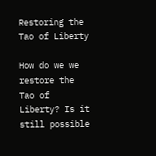Restoring the Tao of Liberty

How do we we restore the Tao of Liberty? Is it still possible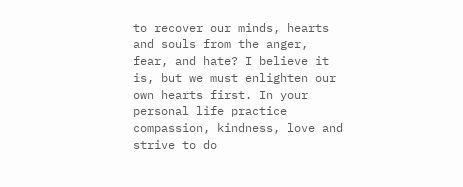to recover our minds, hearts and souls from the anger, fear, and hate? I believe it is, but we must enlighten our own hearts first. In your personal life practice compassion, kindness, love and strive to do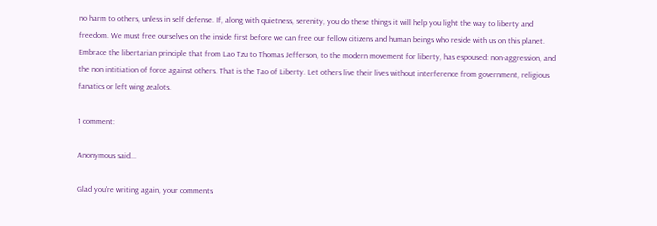no harm to others, unless in self defense. If, along with quietness, serenity, you do these things it will help you light the way to liberty and freedom. We must free ourselves on the inside first before we can free our fellow citizens and human beings who reside with us on this planet. Embrace the libertarian principle that from Lao Tzu to Thomas Jefferson, to the modern movement for liberty, has espoused: non-aggression, and the non intitiation of force against others. That is the Tao of Liberty. Let others live their lives without interference from government, religious fanatics or left wing zealots.

1 comment:

Anonymous said...

Glad you're writing again, your comments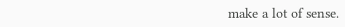make a lot of sense.